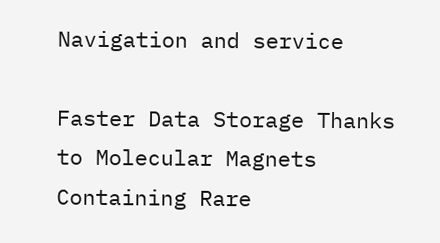Navigation and service

Faster Data Storage Thanks to Molecular Magnets Containing Rare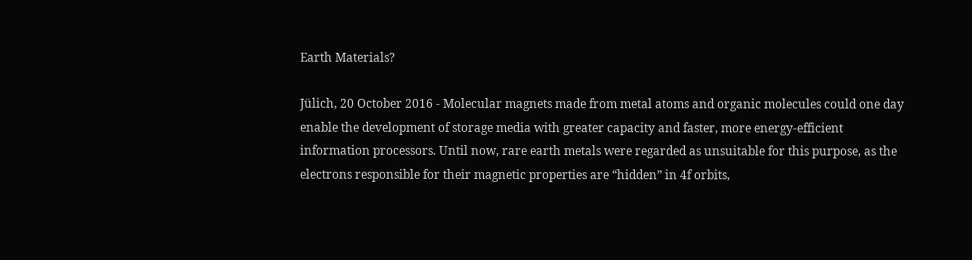Earth Materials?

Jülich, 20 October 2016 - Molecular magnets made from metal atoms and organic molecules could one day enable the development of storage media with greater capacity and faster, more energy-efficient information processors. Until now, rare earth metals were regarded as unsuitable for this purpose, as the electrons responsible for their magnetic properties are “hidden” in 4f orbits,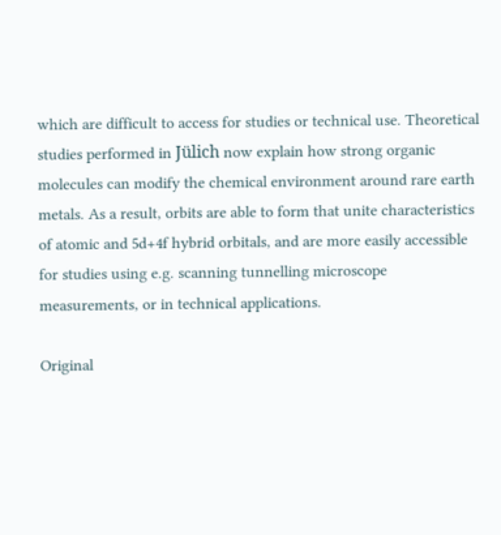which are difficult to access for studies or technical use. Theoretical studies performed in Jülich now explain how strong organic molecules can modify the chemical environment around rare earth metals. As a result, orbits are able to form that unite characteristics of atomic and 5d+4f hybrid orbitals, and are more easily accessible for studies using e.g. scanning tunnelling microscope measurements, or in technical applications.

Original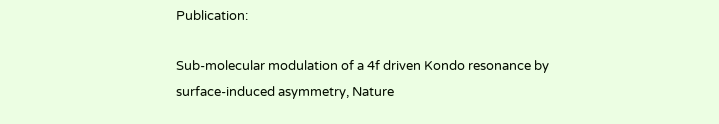Publication:

Sub-molecular modulation of a 4f driven Kondo resonance by surface-induced asymmetry, Nature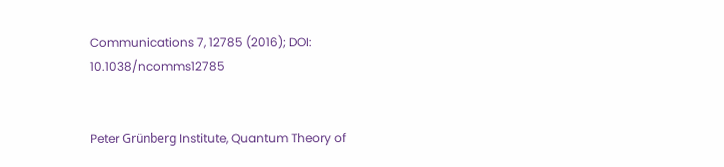Communications 7, 12785 (2016); DOI: 10.1038/ncomms12785


Peter Grünberg Institute, Quantum Theory of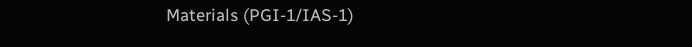Materials (PGI-1/IAS-1)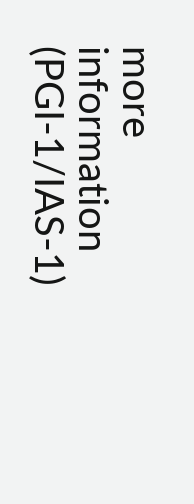more information (PGI-1/IAS-1)